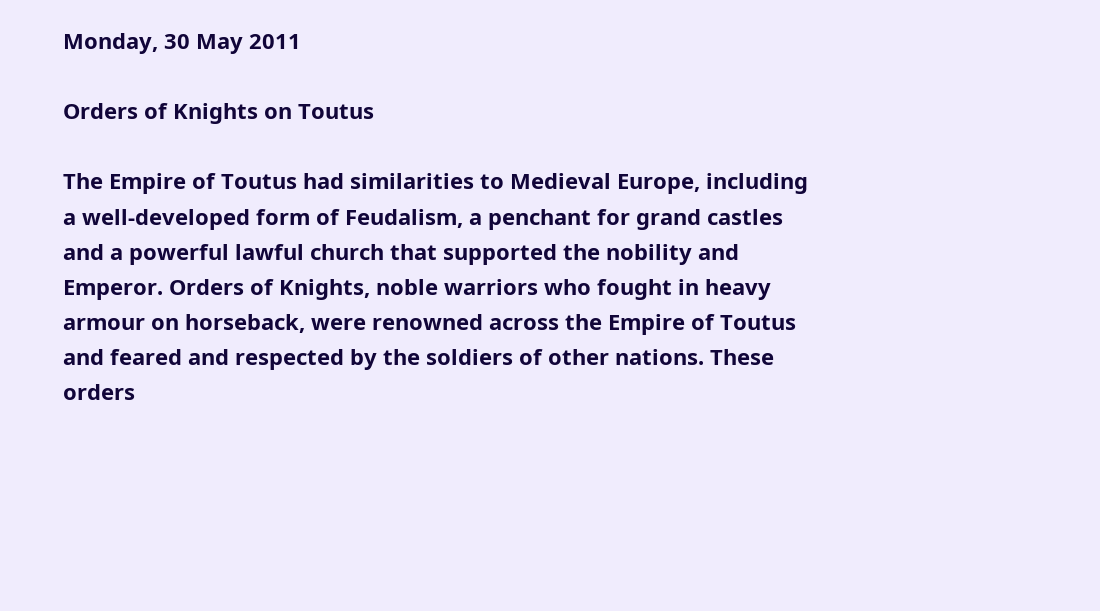Monday, 30 May 2011

Orders of Knights on Toutus

The Empire of Toutus had similarities to Medieval Europe, including a well-developed form of Feudalism, a penchant for grand castles and a powerful lawful church that supported the nobility and Emperor. Orders of Knights, noble warriors who fought in heavy armour on horseback, were renowned across the Empire of Toutus and feared and respected by the soldiers of other nations. These orders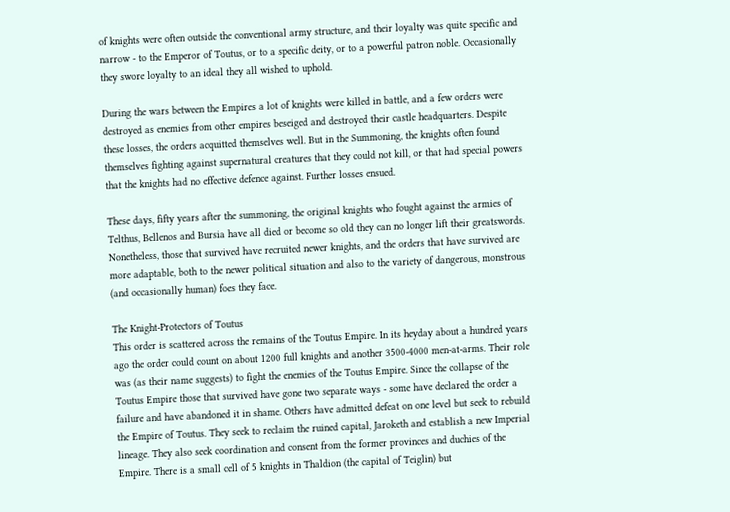of knights were often outside the conventional army structure, and their loyalty was quite specific and narrow - to the Emperor of Toutus, or to a specific deity, or to a powerful patron noble. Occasionally they swore loyalty to an ideal they all wished to uphold.

During the wars between the Empires a lot of knights were killed in battle, and a few orders were destroyed as enemies from other empires beseiged and destroyed their castle headquarters. Despite these losses, the orders acquitted themselves well. But in the Summoning, the knights often found themselves fighting against supernatural creatures that they could not kill, or that had special powers that the knights had no effective defence against. Further losses ensued.

These days, fifty years after the summoning, the original knights who fought against the armies of Telthus, Bellenos and Bursia have all died or become so old they can no longer lift their greatswords. Nonetheless, those that survived have recruited newer knights, and the orders that have survived are more adaptable, both to the newer political situation and also to the variety of dangerous, monstrous (and occasionally human) foes they face.

The Knight-Protectors of Toutus
This order is scattered across the remains of the Toutus Empire. In its heyday about a hundred years ago the order could count on about 1200 full knights and another 3500-4000 men-at-arms. Their role was (as their name suggests) to fight the enemies of the Toutus Empire. Since the collapse of the Toutus Empire those that survived have gone two separate ways - some have declared the order a failure and have abandoned it in shame. Others have admitted defeat on one level but seek to rebuild the Empire of Toutus. They seek to reclaim the ruined capital, Jaroketh and establish a new Imperial lineage. They also seek coordination and consent from the former provinces and duchies of the Empire. There is a small cell of 5 knights in Thaldion (the capital of Teiglin) but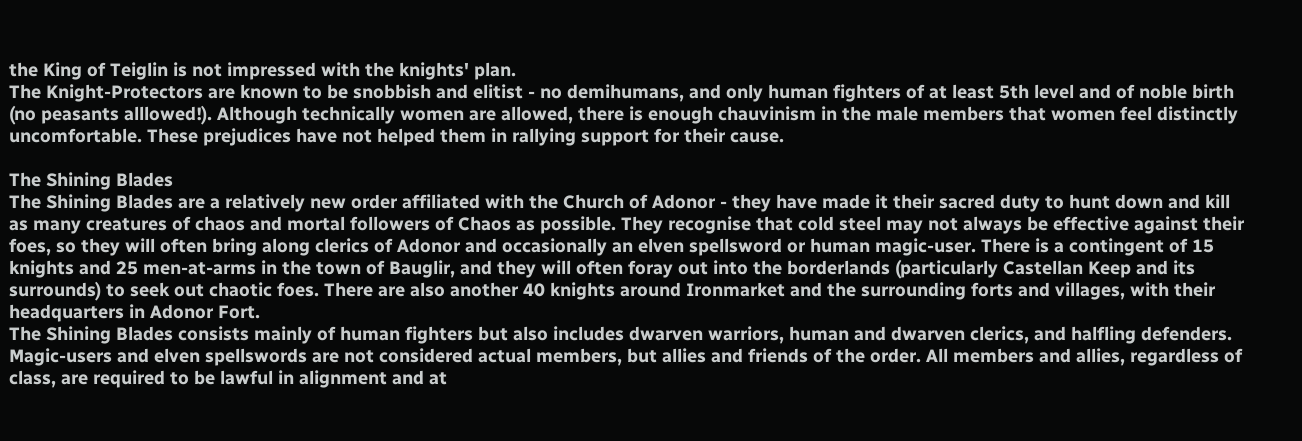the King of Teiglin is not impressed with the knights' plan.
The Knight-Protectors are known to be snobbish and elitist - no demihumans, and only human fighters of at least 5th level and of noble birth (no peasants alllowed!). Although technically women are allowed, there is enough chauvinism in the male members that women feel distinctly uncomfortable. These prejudices have not helped them in rallying support for their cause.

The Shining Blades
The Shining Blades are a relatively new order affiliated with the Church of Adonor - they have made it their sacred duty to hunt down and kill as many creatures of chaos and mortal followers of Chaos as possible. They recognise that cold steel may not always be effective against their foes, so they will often bring along clerics of Adonor and occasionally an elven spellsword or human magic-user. There is a contingent of 15 knights and 25 men-at-arms in the town of Bauglir, and they will often foray out into the borderlands (particularly Castellan Keep and its surrounds) to seek out chaotic foes. There are also another 40 knights around Ironmarket and the surrounding forts and villages, with their headquarters in Adonor Fort.
The Shining Blades consists mainly of human fighters but also includes dwarven warriors, human and dwarven clerics, and halfling defenders. Magic-users and elven spellswords are not considered actual members, but allies and friends of the order. All members and allies, regardless of class, are required to be lawful in alignment and at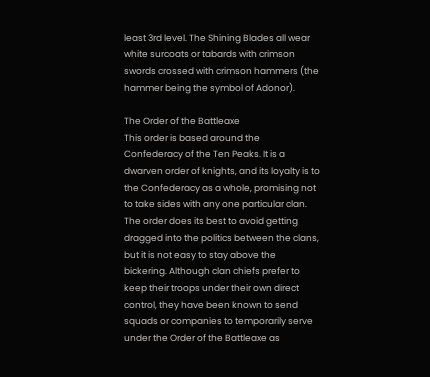least 3rd level. The Shining Blades all wear white surcoats or tabards with crimson swords crossed with crimson hammers (the hammer being the symbol of Adonor).

The Order of the Battleaxe
This order is based around the Confederacy of the Ten Peaks. It is a dwarven order of knights, and its loyalty is to the Confederacy as a whole, promising not to take sides with any one particular clan. The order does its best to avoid getting dragged into the politics between the clans, but it is not easy to stay above the bickering. Although clan chiefs prefer to keep their troops under their own direct control, they have been known to send squads or companies to temporarily serve under the Order of the Battleaxe as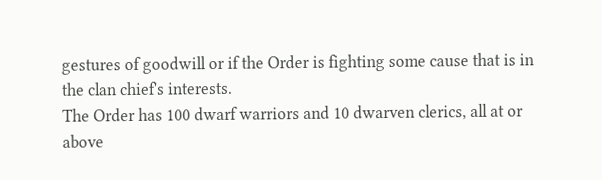gestures of goodwill or if the Order is fighting some cause that is in the clan chief's interests.
The Order has 100 dwarf warriors and 10 dwarven clerics, all at or above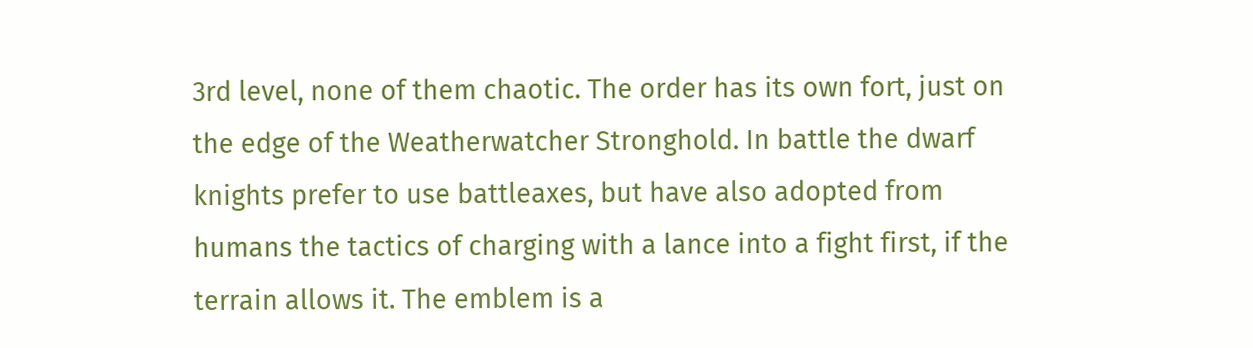3rd level, none of them chaotic. The order has its own fort, just on the edge of the Weatherwatcher Stronghold. In battle the dwarf knights prefer to use battleaxes, but have also adopted from humans the tactics of charging with a lance into a fight first, if the terrain allows it. The emblem is a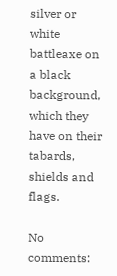silver or white battleaxe on a black background, which they have on their tabards, shields and flags.

No comments: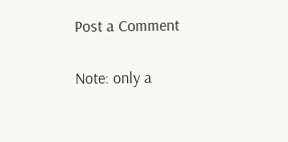Post a Comment

Note: only a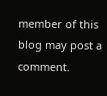member of this blog may post a comment.